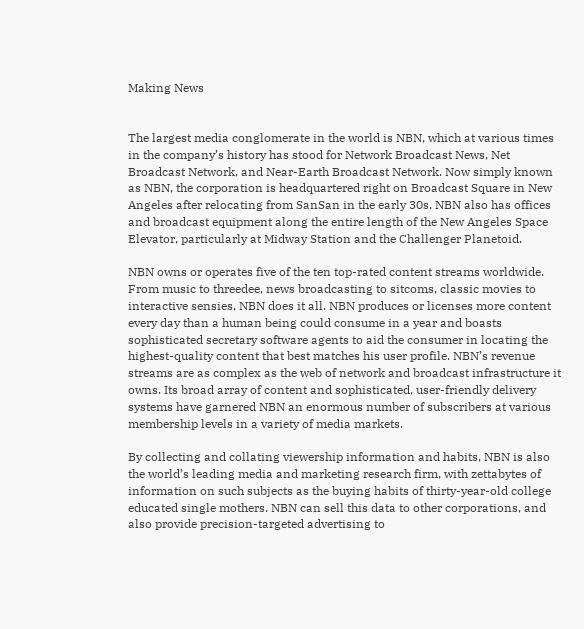Making News


The largest media conglomerate in the world is NBN, which at various times in the company’s history has stood for Network Broadcast News, Net Broadcast Network, and Near-Earth Broadcast Network. Now simply known as NBN, the corporation is headquartered right on Broadcast Square in New Angeles after relocating from SanSan in the early 30s. NBN also has offices and broadcast equipment along the entire length of the New Angeles Space Elevator, particularly at Midway Station and the Challenger Planetoid.

NBN owns or operates five of the ten top-rated content streams worldwide. From music to threedee, news broadcasting to sitcoms, classic movies to interactive sensies, NBN does it all. NBN produces or licenses more content every day than a human being could consume in a year and boasts sophisticated secretary software agents to aid the consumer in locating the highest-quality content that best matches his user profile. NBN’s revenue streams are as complex as the web of network and broadcast infrastructure it owns. Its broad array of content and sophisticated, user-friendly delivery systems have garnered NBN an enormous number of subscribers at various membership levels in a variety of media markets.

By collecting and collating viewership information and habits, NBN is also the world’s leading media and marketing research firm, with zettabytes of information on such subjects as the buying habits of thirty-year-old college educated single mothers. NBN can sell this data to other corporations, and also provide precision-targeted advertising to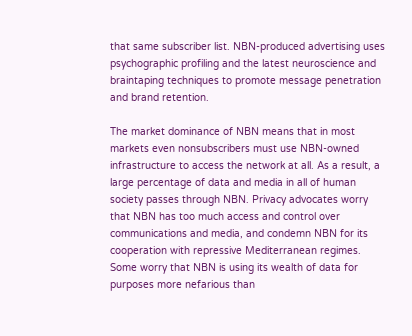that same subscriber list. NBN-produced advertising uses psychographic profiling and the latest neuroscience and braintaping techniques to promote message penetration and brand retention.

The market dominance of NBN means that in most markets even nonsubscribers must use NBN-owned infrastructure to access the network at all. As a result, a large percentage of data and media in all of human society passes through NBN. Privacy advocates worry that NBN has too much access and control over communications and media, and condemn NBN for its cooperation with repressive Mediterranean regimes. Some worry that NBN is using its wealth of data for purposes more nefarious than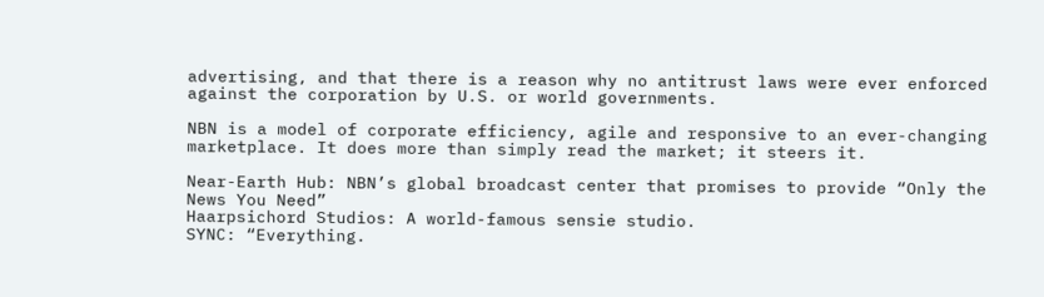advertising, and that there is a reason why no antitrust laws were ever enforced against the corporation by U.S. or world governments.

NBN is a model of corporate efficiency, agile and responsive to an ever-changing marketplace. It does more than simply read the market; it steers it.

Near-Earth Hub: NBN’s global broadcast center that promises to provide “Only the News You Need”
Haarpsichord Studios: A world-famous sensie studio.
SYNC: “Everything.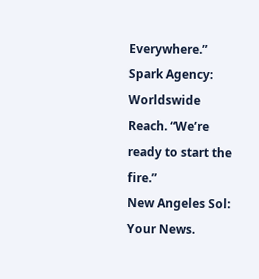Everywhere.”
Spark Agency: Worldswide Reach. “We’re ready to start the fire.”
New Angeles Sol: Your News.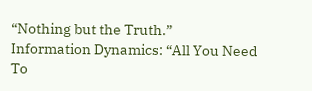“Nothing but the Truth.”
Information Dynamics: “All You Need To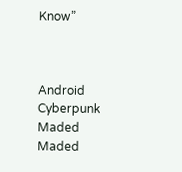Know”



Android Cyberpunk Maded Maded